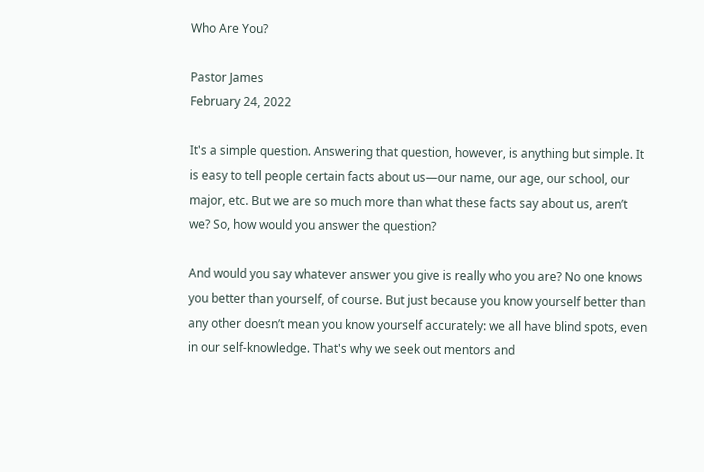Who Are You?

Pastor James
February 24, 2022

It's a simple question. Answering that question, however, is anything but simple. It is easy to tell people certain facts about us—our name, our age, our school, our major, etc. But we are so much more than what these facts say about us, aren’t we? So, how would you answer the question?

And would you say whatever answer you give is really who you are? No one knows you better than yourself, of course. But just because you know yourself better than any other doesn’t mean you know yourself accurately: we all have blind spots, even in our self-knowledge. That's why we seek out mentors and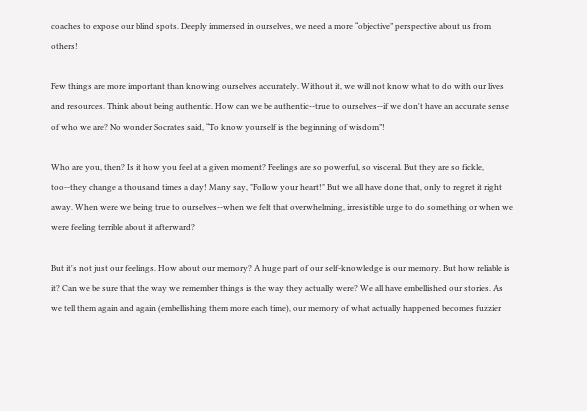coaches to expose our blind spots. Deeply immersed in ourselves, we need a more “objective” perspective about us from others!

Few things are more important than knowing ourselves accurately. Without it, we will not know what to do with our lives and resources. Think about being authentic. How can we be authentic--true to ourselves--if we don't have an accurate sense of who we are? No wonder Socrates said, “To know yourself is the beginning of wisdom”!

Who are you, then? Is it how you feel at a given moment? Feelings are so powerful, so visceral. But they are so fickle, too--they change a thousand times a day! Many say, "Follow your heart!" But we all have done that, only to regret it right away. When were we being true to ourselves--when we felt that overwhelming, irresistible urge to do something or when we were feeling terrible about it afterward?

But it's not just our feelings. How about our memory? A huge part of our self-knowledge is our memory. But how reliable is it? Can we be sure that the way we remember things is the way they actually were? We all have embellished our stories. As we tell them again and again (embellishing them more each time), our memory of what actually happened becomes fuzzier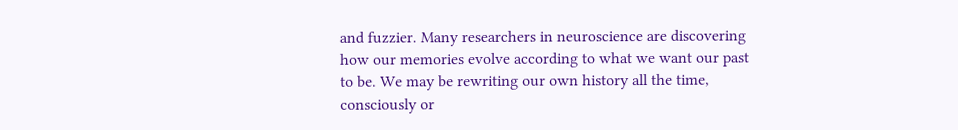and fuzzier. Many researchers in neuroscience are discovering how our memories evolve according to what we want our past to be. We may be rewriting our own history all the time, consciously or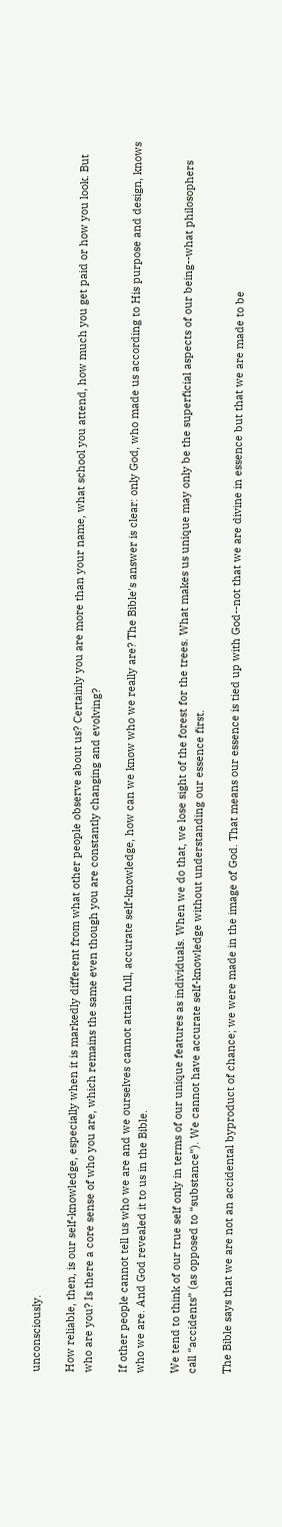unconsciously.

How reliable, then, is our self-knowledge, especially when it is markedly different from what other people observe about us? Certainly you are more than your name, what school you attend, how much you get paid or how you look. But who are you? Is there a core sense of who you are, which remains the same even though you are constantly changing and evolving?

If other people cannot tell us who we are and we ourselves cannot attain full, accurate self-knowledge, how can we know who we really are? The Bible's answer is clear: only God, who made us according to His purpose and design, knows who we are. And God revealed it to us in the Bible.

We tend to think of our true self only in terms of our unique features as individuals. When we do that, we lose sight of the forest for the trees. What makes us unique may only be the superficial aspects of our being--what philosophers call “accidents” (as opposed to “substance”). We cannot have accurate self-knowledge without understanding our essence first.

The Bible says that we are not an accidental byproduct of chance; we were made in the image of God. That means our essence is tied up with God--not that we are divine in essence but that we are made to be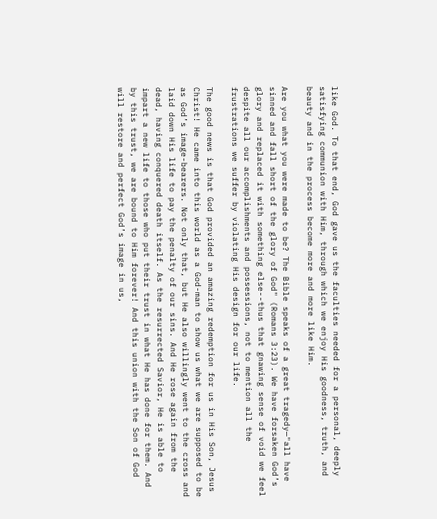like God. To that end, God gave us the faculties needed for a personal, deeply satisfying communion with Him, through which we enjoy His goodness, truth, and beauty and in the process become more and more like Him.

Are you what you were made to be? The Bible speaks of a great tragedy—"all have sinned and fall short of the glory of God" (Romans 3:23). We have forsaken God’s glory and replaced it with something else--thus that gnawing sense of void we feel despite all our accomplishments and possessions, not to mention all the frustrations we suffer by violating His design for our life.

The good news is that God provided an amazing redemption for us in His Son, Jesus Christ! He came into this world as a God-man to show us what we are supposed to be as God’s image-bearers. Not only that, but He also willingly went to the cross and laid down His life to pay the penalty of our sins. And He rose again from the dead, having conquered death itself. As the resurrected Savior, He is able to impart a new life to those who put their trust in what He has done for them. And by this trust, we are bound to Him forever! And this union with the Son of God will restore and perfect God’s image in us,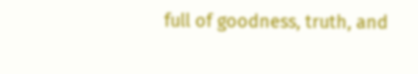full of goodness, truth, and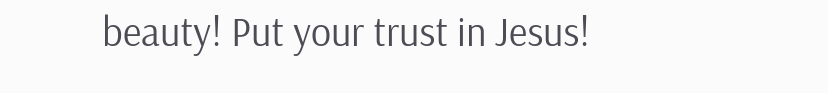beauty! Put your trust in Jesus!